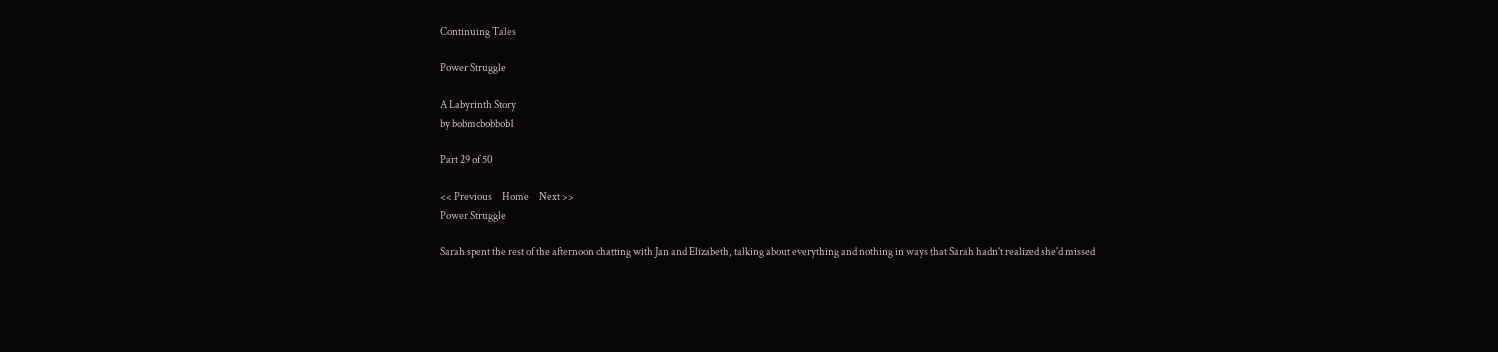Continuing Tales

Power Struggle

A Labyrinth Story
by bobmcbobbob1

Part 29 of 50

<< Previous     Home     Next >>
Power Struggle

Sarah spent the rest of the afternoon chatting with Jan and Elizabeth, talking about everything and nothing in ways that Sarah hadn't realized she'd missed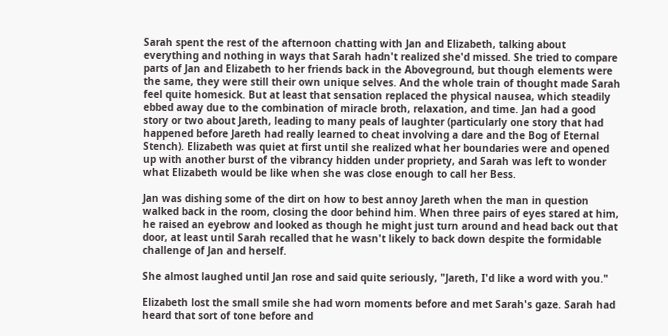Sarah spent the rest of the afternoon chatting with Jan and Elizabeth, talking about everything and nothing in ways that Sarah hadn't realized she'd missed. She tried to compare parts of Jan and Elizabeth to her friends back in the Aboveground, but though elements were the same, they were still their own unique selves. And the whole train of thought made Sarah feel quite homesick. But at least that sensation replaced the physical nausea, which steadily ebbed away due to the combination of miracle broth, relaxation, and time. Jan had a good story or two about Jareth, leading to many peals of laughter (particularly one story that had happened before Jareth had really learned to cheat involving a dare and the Bog of Eternal Stench). Elizabeth was quiet at first until she realized what her boundaries were and opened up with another burst of the vibrancy hidden under propriety, and Sarah was left to wonder what Elizabeth would be like when she was close enough to call her Bess.

Jan was dishing some of the dirt on how to best annoy Jareth when the man in question walked back in the room, closing the door behind him. When three pairs of eyes stared at him, he raised an eyebrow and looked as though he might just turn around and head back out that door, at least until Sarah recalled that he wasn't likely to back down despite the formidable challenge of Jan and herself.

She almost laughed until Jan rose and said quite seriously, "Jareth, I'd like a word with you."

Elizabeth lost the small smile she had worn moments before and met Sarah's gaze. Sarah had heard that sort of tone before and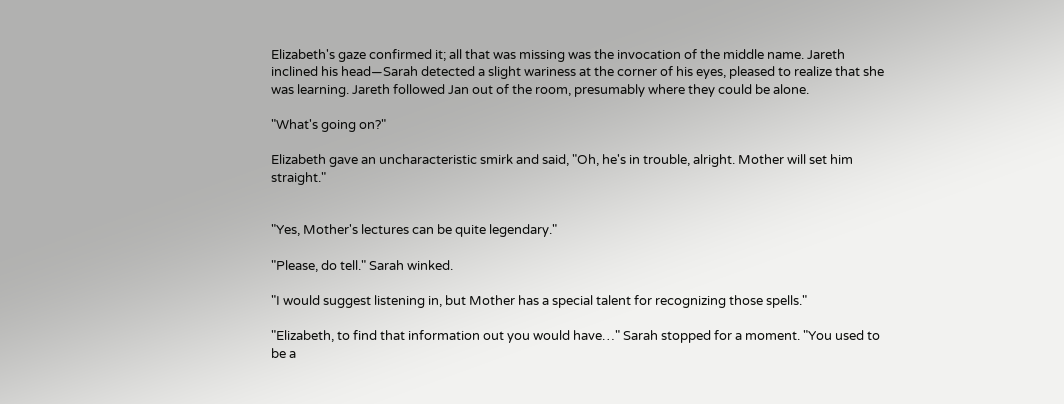Elizabeth's gaze confirmed it; all that was missing was the invocation of the middle name. Jareth inclined his head—Sarah detected a slight wariness at the corner of his eyes, pleased to realize that she was learning. Jareth followed Jan out of the room, presumably where they could be alone.

"What's going on?"

Elizabeth gave an uncharacteristic smirk and said, "Oh, he's in trouble, alright. Mother will set him straight."


"Yes, Mother's lectures can be quite legendary."

"Please, do tell." Sarah winked.

"I would suggest listening in, but Mother has a special talent for recognizing those spells."

"Elizabeth, to find that information out you would have…" Sarah stopped for a moment. "You used to be a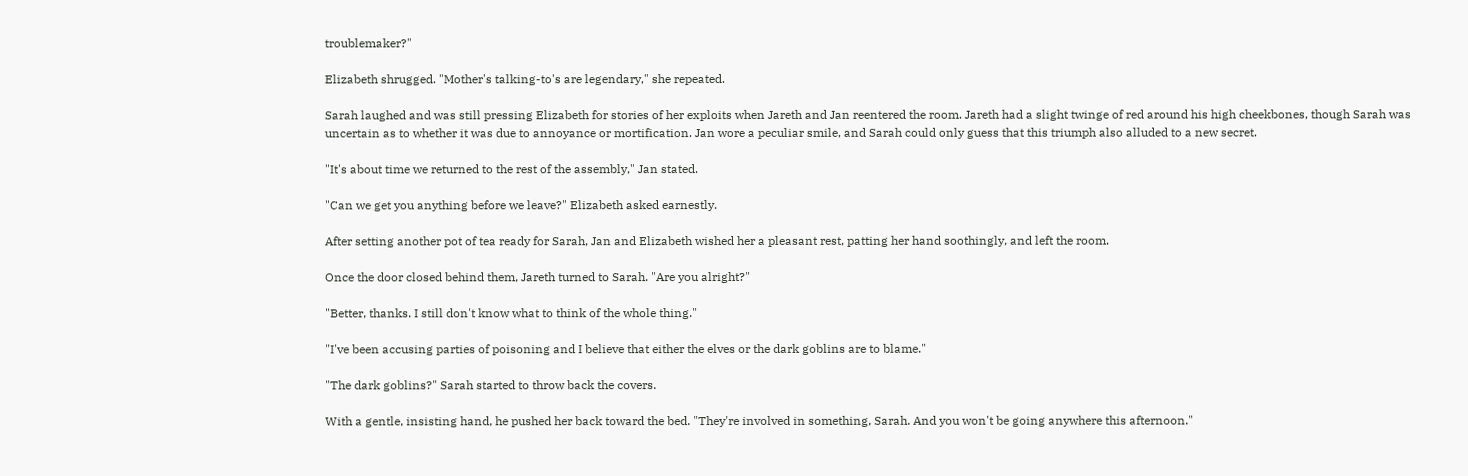troublemaker?"

Elizabeth shrugged. "Mother's talking-to's are legendary," she repeated.

Sarah laughed and was still pressing Elizabeth for stories of her exploits when Jareth and Jan reentered the room. Jareth had a slight twinge of red around his high cheekbones, though Sarah was uncertain as to whether it was due to annoyance or mortification. Jan wore a peculiar smile, and Sarah could only guess that this triumph also alluded to a new secret.

"It's about time we returned to the rest of the assembly," Jan stated.

"Can we get you anything before we leave?" Elizabeth asked earnestly.

After setting another pot of tea ready for Sarah, Jan and Elizabeth wished her a pleasant rest, patting her hand soothingly, and left the room.

Once the door closed behind them, Jareth turned to Sarah. "Are you alright?"

"Better, thanks. I still don't know what to think of the whole thing."

"I've been accusing parties of poisoning and I believe that either the elves or the dark goblins are to blame."

"The dark goblins?" Sarah started to throw back the covers.

With a gentle, insisting hand, he pushed her back toward the bed. "They're involved in something, Sarah. And you won't be going anywhere this afternoon."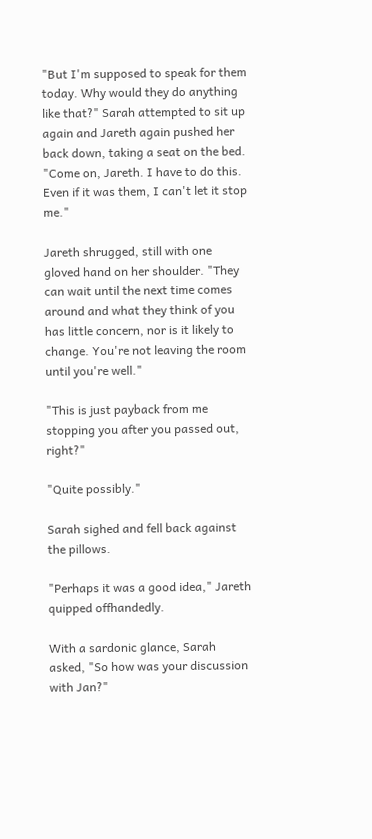"But I'm supposed to speak for them today. Why would they do anything like that?" Sarah attempted to sit up again and Jareth again pushed her back down, taking a seat on the bed. "Come on, Jareth. I have to do this. Even if it was them, I can't let it stop me."

Jareth shrugged, still with one gloved hand on her shoulder. "They can wait until the next time comes around and what they think of you has little concern, nor is it likely to change. You're not leaving the room until you're well."

"This is just payback from me stopping you after you passed out, right?"

"Quite possibly."

Sarah sighed and fell back against the pillows.

"Perhaps it was a good idea," Jareth quipped offhandedly.

With a sardonic glance, Sarah asked, "So how was your discussion with Jan?"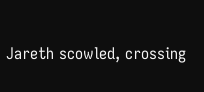Jareth scowled, crossing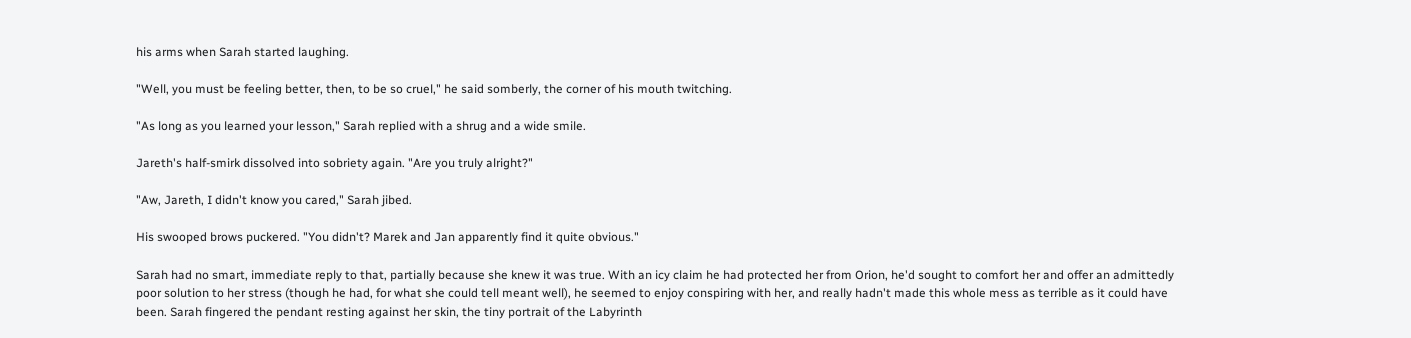his arms when Sarah started laughing.

"Well, you must be feeling better, then, to be so cruel," he said somberly, the corner of his mouth twitching.

"As long as you learned your lesson," Sarah replied with a shrug and a wide smile.

Jareth's half-smirk dissolved into sobriety again. "Are you truly alright?"

"Aw, Jareth, I didn't know you cared," Sarah jibed.

His swooped brows puckered. "You didn't? Marek and Jan apparently find it quite obvious."

Sarah had no smart, immediate reply to that, partially because she knew it was true. With an icy claim he had protected her from Orion, he'd sought to comfort her and offer an admittedly poor solution to her stress (though he had, for what she could tell meant well), he seemed to enjoy conspiring with her, and really hadn't made this whole mess as terrible as it could have been. Sarah fingered the pendant resting against her skin, the tiny portrait of the Labyrinth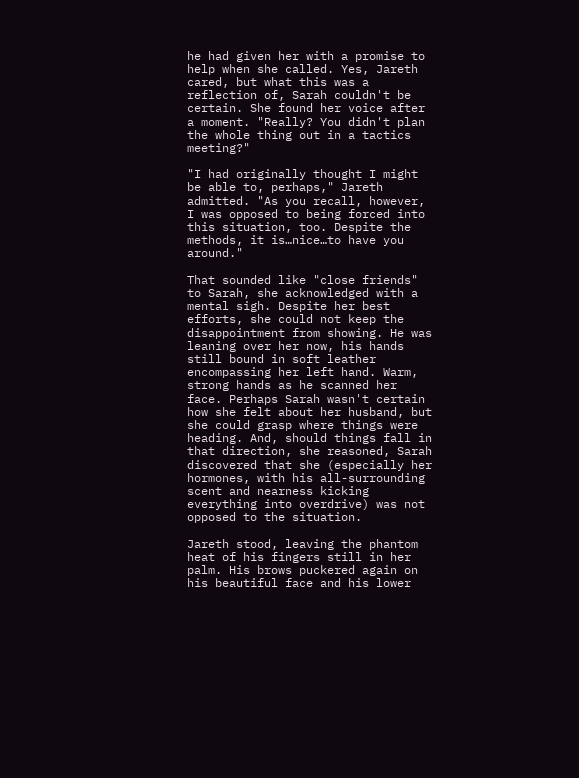he had given her with a promise to help when she called. Yes, Jareth cared, but what this was a reflection of, Sarah couldn't be certain. She found her voice after a moment. "Really? You didn't plan the whole thing out in a tactics meeting?"

"I had originally thought I might be able to, perhaps," Jareth admitted. "As you recall, however, I was opposed to being forced into this situation, too. Despite the methods, it is…nice…to have you around."

That sounded like "close friends" to Sarah, she acknowledged with a mental sigh. Despite her best efforts, she could not keep the disappointment from showing. He was leaning over her now, his hands still bound in soft leather encompassing her left hand. Warm, strong hands as he scanned her face. Perhaps Sarah wasn't certain how she felt about her husband, but she could grasp where things were heading. And, should things fall in that direction, she reasoned, Sarah discovered that she (especially her hormones, with his all-surrounding scent and nearness kicking everything into overdrive) was not opposed to the situation.

Jareth stood, leaving the phantom heat of his fingers still in her palm. His brows puckered again on his beautiful face and his lower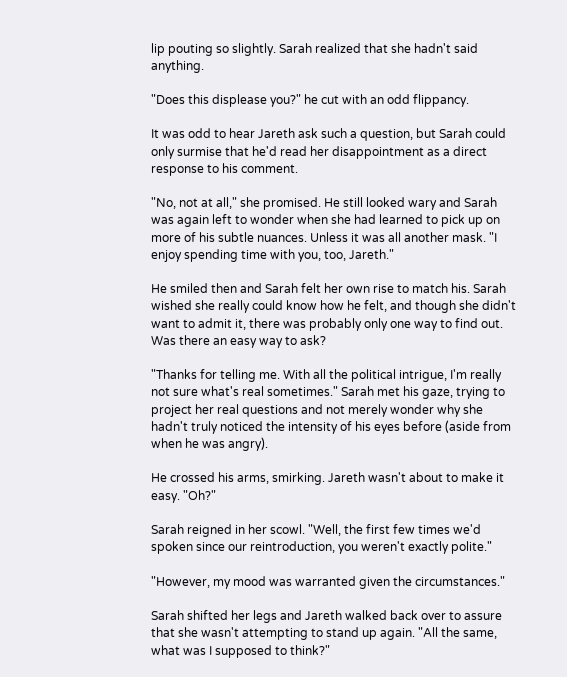lip pouting so slightly. Sarah realized that she hadn't said anything.

"Does this displease you?" he cut with an odd flippancy.

It was odd to hear Jareth ask such a question, but Sarah could only surmise that he'd read her disappointment as a direct response to his comment.

"No, not at all," she promised. He still looked wary and Sarah was again left to wonder when she had learned to pick up on more of his subtle nuances. Unless it was all another mask. "I enjoy spending time with you, too, Jareth."

He smiled then and Sarah felt her own rise to match his. Sarah wished she really could know how he felt, and though she didn't want to admit it, there was probably only one way to find out. Was there an easy way to ask?

"Thanks for telling me. With all the political intrigue, I'm really not sure what's real sometimes." Sarah met his gaze, trying to project her real questions and not merely wonder why she hadn't truly noticed the intensity of his eyes before (aside from when he was angry).

He crossed his arms, smirking. Jareth wasn't about to make it easy. "Oh?"

Sarah reigned in her scowl. "Well, the first few times we'd spoken since our reintroduction, you weren't exactly polite."

"However, my mood was warranted given the circumstances."

Sarah shifted her legs and Jareth walked back over to assure that she wasn't attempting to stand up again. "All the same, what was I supposed to think?"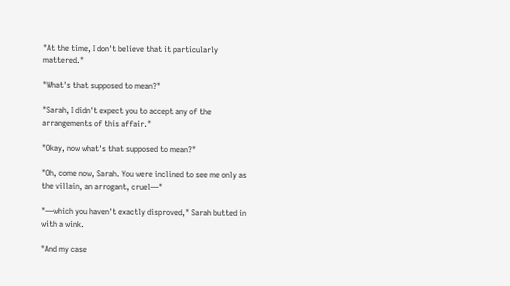"At the time, I don't believe that it particularly mattered."

"What's that supposed to mean?"

"Sarah, I didn't expect you to accept any of the arrangements of this affair."

"Okay, now what's that supposed to mean?"

"Oh, come now, Sarah. You were inclined to see me only as the villain, an arrogant, cruel—"

"—which you haven't exactly disproved," Sarah butted in with a wink.

"And my case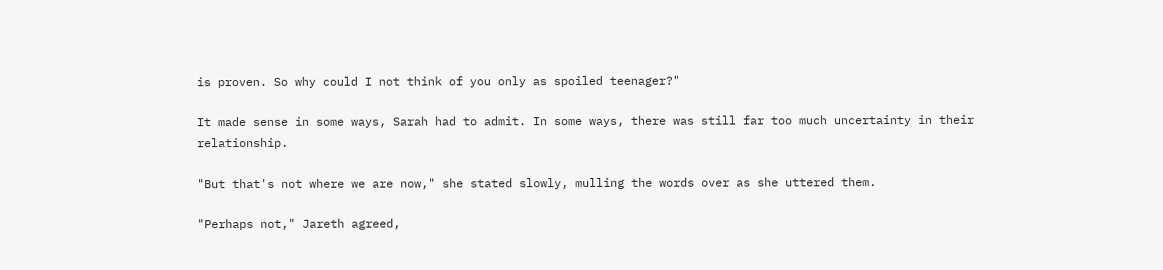is proven. So why could I not think of you only as spoiled teenager?"

It made sense in some ways, Sarah had to admit. In some ways, there was still far too much uncertainty in their relationship.

"But that's not where we are now," she stated slowly, mulling the words over as she uttered them.

"Perhaps not," Jareth agreed,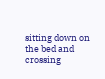sitting down on the bed and crossing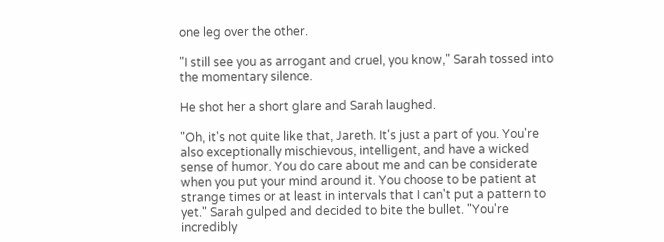one leg over the other.

"I still see you as arrogant and cruel, you know," Sarah tossed into the momentary silence.

He shot her a short glare and Sarah laughed.

"Oh, it's not quite like that, Jareth. It's just a part of you. You're also exceptionally mischievous, intelligent, and have a wicked sense of humor. You do care about me and can be considerate when you put your mind around it. You choose to be patient at strange times or at least in intervals that I can't put a pattern to yet." Sarah gulped and decided to bite the bullet. "You're incredibly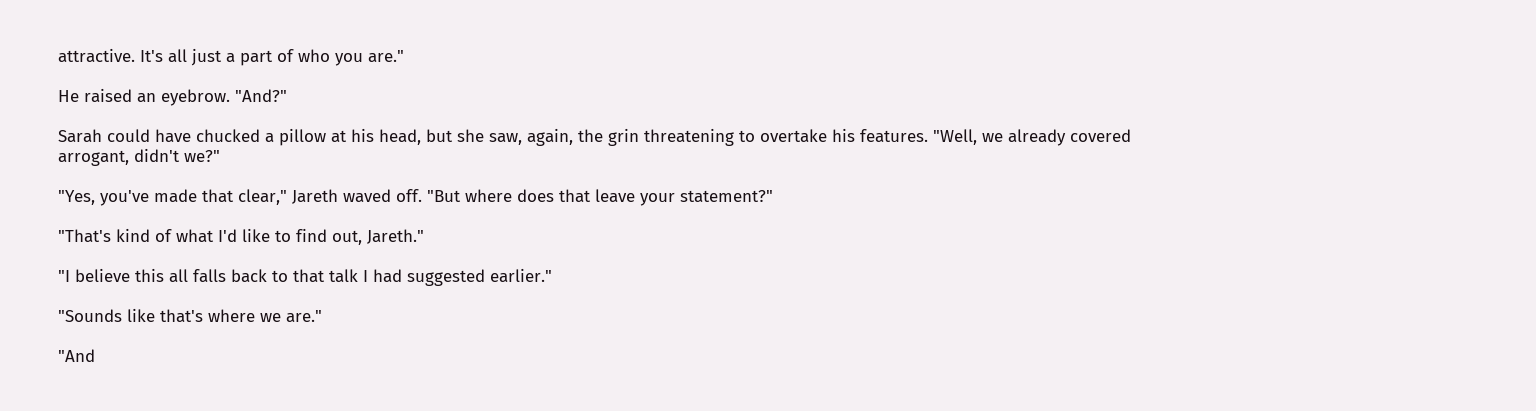attractive. It's all just a part of who you are."

He raised an eyebrow. "And?"

Sarah could have chucked a pillow at his head, but she saw, again, the grin threatening to overtake his features. "Well, we already covered arrogant, didn't we?"

"Yes, you've made that clear," Jareth waved off. "But where does that leave your statement?"

"That's kind of what I'd like to find out, Jareth."

"I believe this all falls back to that talk I had suggested earlier."

"Sounds like that's where we are."

"And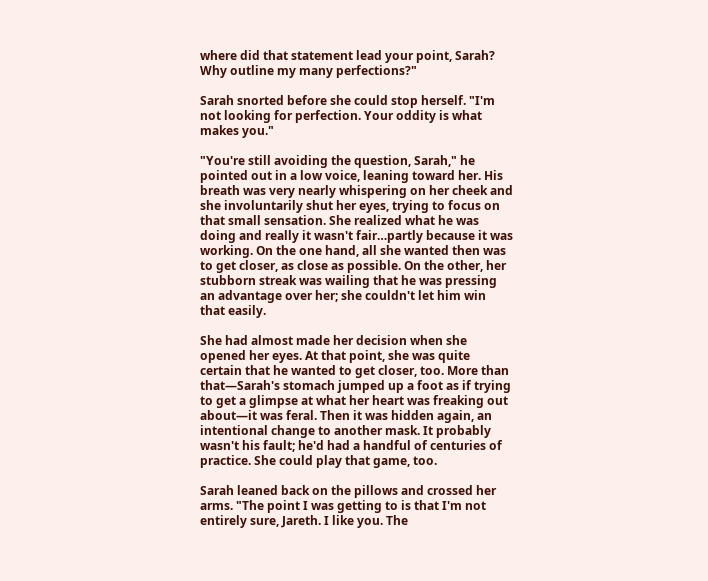where did that statement lead your point, Sarah? Why outline my many perfections?"

Sarah snorted before she could stop herself. "I'm not looking for perfection. Your oddity is what makes you."

"You're still avoiding the question, Sarah," he pointed out in a low voice, leaning toward her. His breath was very nearly whispering on her cheek and she involuntarily shut her eyes, trying to focus on that small sensation. She realized what he was doing and really it wasn't fair…partly because it was working. On the one hand, all she wanted then was to get closer, as close as possible. On the other, her stubborn streak was wailing that he was pressing an advantage over her; she couldn't let him win that easily.

She had almost made her decision when she opened her eyes. At that point, she was quite certain that he wanted to get closer, too. More than that—Sarah's stomach jumped up a foot as if trying to get a glimpse at what her heart was freaking out about—it was feral. Then it was hidden again, an intentional change to another mask. It probably wasn't his fault; he'd had a handful of centuries of practice. She could play that game, too.

Sarah leaned back on the pillows and crossed her arms. "The point I was getting to is that I'm not entirely sure, Jareth. I like you. The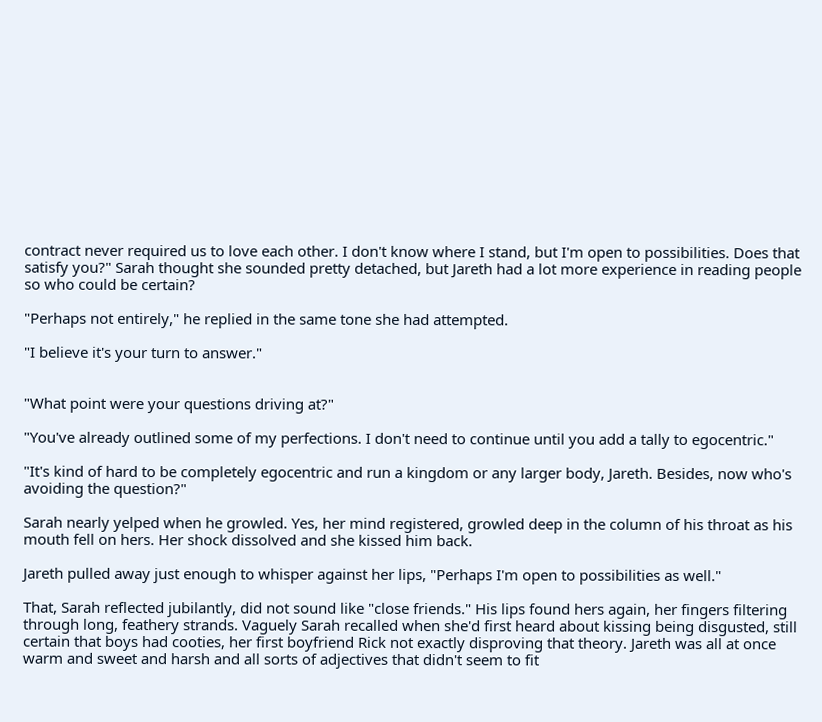contract never required us to love each other. I don't know where I stand, but I'm open to possibilities. Does that satisfy you?" Sarah thought she sounded pretty detached, but Jareth had a lot more experience in reading people so who could be certain?

"Perhaps not entirely," he replied in the same tone she had attempted.

"I believe it's your turn to answer."


"What point were your questions driving at?"

"You've already outlined some of my perfections. I don't need to continue until you add a tally to egocentric."

"It's kind of hard to be completely egocentric and run a kingdom or any larger body, Jareth. Besides, now who's avoiding the question?"

Sarah nearly yelped when he growled. Yes, her mind registered, growled deep in the column of his throat as his mouth fell on hers. Her shock dissolved and she kissed him back.

Jareth pulled away just enough to whisper against her lips, "Perhaps I'm open to possibilities as well."

That, Sarah reflected jubilantly, did not sound like "close friends." His lips found hers again, her fingers filtering through long, feathery strands. Vaguely Sarah recalled when she'd first heard about kissing being disgusted, still certain that boys had cooties, her first boyfriend Rick not exactly disproving that theory. Jareth was all at once warm and sweet and harsh and all sorts of adjectives that didn't seem to fit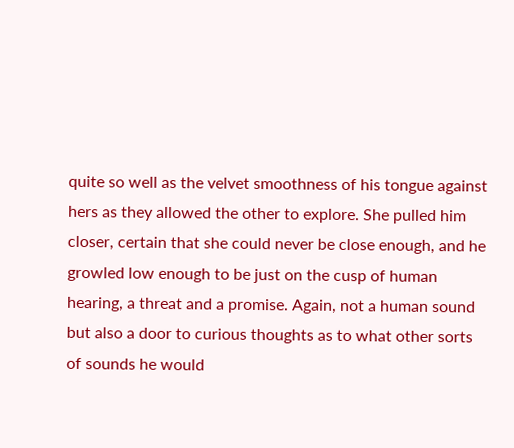quite so well as the velvet smoothness of his tongue against hers as they allowed the other to explore. She pulled him closer, certain that she could never be close enough, and he growled low enough to be just on the cusp of human hearing, a threat and a promise. Again, not a human sound but also a door to curious thoughts as to what other sorts of sounds he would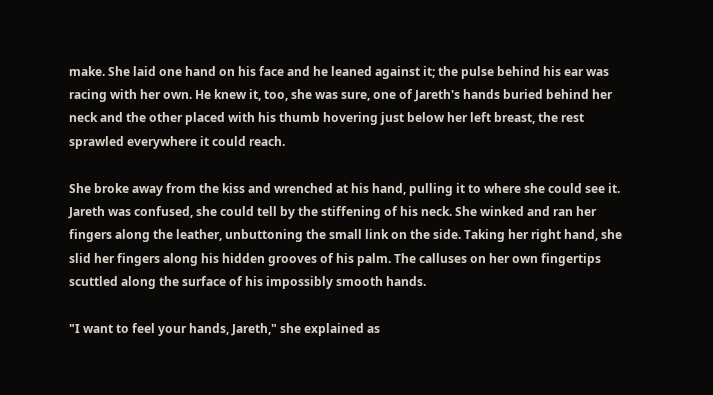make. She laid one hand on his face and he leaned against it; the pulse behind his ear was racing with her own. He knew it, too, she was sure, one of Jareth's hands buried behind her neck and the other placed with his thumb hovering just below her left breast, the rest sprawled everywhere it could reach.

She broke away from the kiss and wrenched at his hand, pulling it to where she could see it. Jareth was confused, she could tell by the stiffening of his neck. She winked and ran her fingers along the leather, unbuttoning the small link on the side. Taking her right hand, she slid her fingers along his hidden grooves of his palm. The calluses on her own fingertips scuttled along the surface of his impossibly smooth hands.

"I want to feel your hands, Jareth," she explained as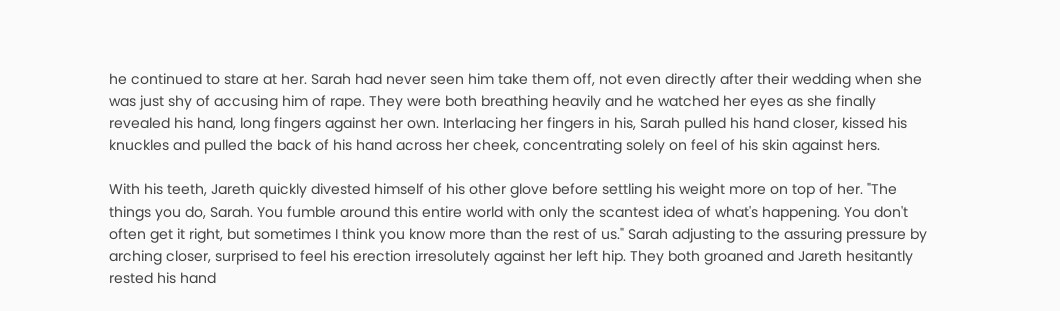he continued to stare at her. Sarah had never seen him take them off, not even directly after their wedding when she was just shy of accusing him of rape. They were both breathing heavily and he watched her eyes as she finally revealed his hand, long fingers against her own. Interlacing her fingers in his, Sarah pulled his hand closer, kissed his knuckles and pulled the back of his hand across her cheek, concentrating solely on feel of his skin against hers.

With his teeth, Jareth quickly divested himself of his other glove before settling his weight more on top of her. "The things you do, Sarah. You fumble around this entire world with only the scantest idea of what's happening. You don't often get it right, but sometimes I think you know more than the rest of us." Sarah adjusting to the assuring pressure by arching closer, surprised to feel his erection irresolutely against her left hip. They both groaned and Jareth hesitantly rested his hand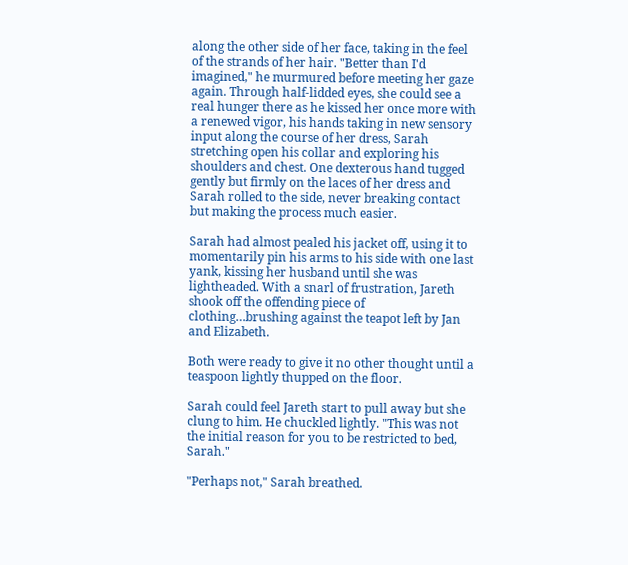along the other side of her face, taking in the feel of the strands of her hair. "Better than I'd imagined," he murmured before meeting her gaze again. Through half-lidded eyes, she could see a real hunger there as he kissed her once more with a renewed vigor, his hands taking in new sensory input along the course of her dress, Sarah stretching open his collar and exploring his shoulders and chest. One dexterous hand tugged gently but firmly on the laces of her dress and Sarah rolled to the side, never breaking contact but making the process much easier.

Sarah had almost pealed his jacket off, using it to momentarily pin his arms to his side with one last yank, kissing her husband until she was lightheaded. With a snarl of frustration, Jareth shook off the offending piece of clothing…brushing against the teapot left by Jan and Elizabeth.

Both were ready to give it no other thought until a teaspoon lightly thupped on the floor.

Sarah could feel Jareth start to pull away but she clung to him. He chuckled lightly. "This was not the initial reason for you to be restricted to bed, Sarah."

"Perhaps not," Sarah breathed.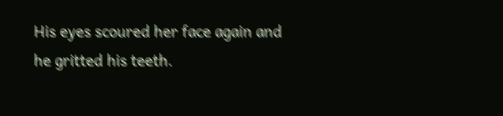His eyes scoured her face again and he gritted his teeth.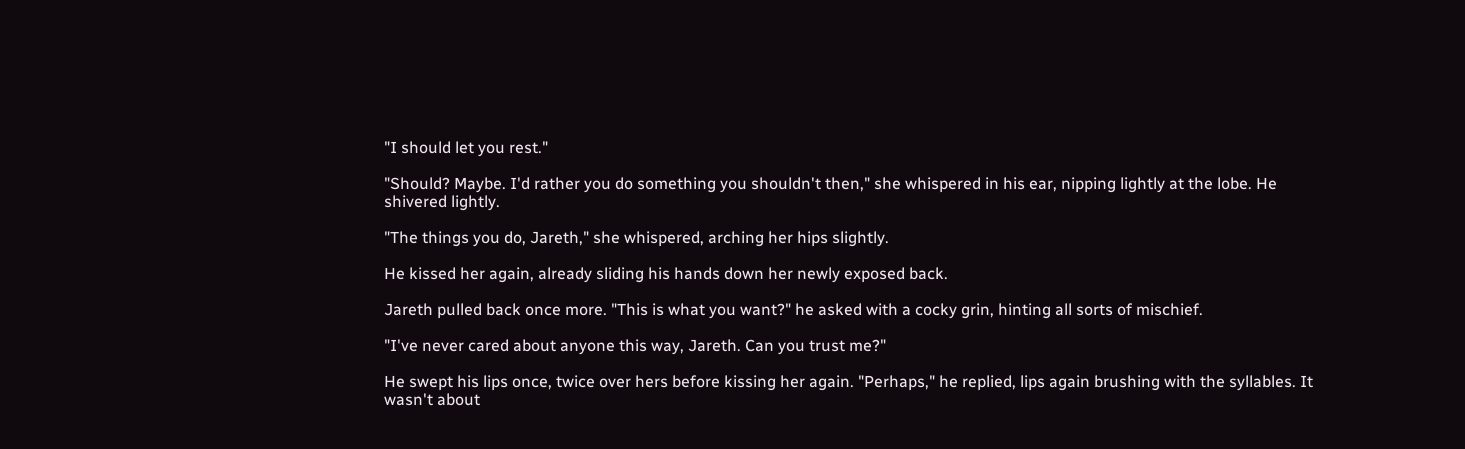"I should let you rest."

"Should? Maybe. I'd rather you do something you shouldn't then," she whispered in his ear, nipping lightly at the lobe. He shivered lightly.

"The things you do, Jareth," she whispered, arching her hips slightly.

He kissed her again, already sliding his hands down her newly exposed back.

Jareth pulled back once more. "This is what you want?" he asked with a cocky grin, hinting all sorts of mischief.

"I've never cared about anyone this way, Jareth. Can you trust me?"

He swept his lips once, twice over hers before kissing her again. "Perhaps," he replied, lips again brushing with the syllables. It wasn't about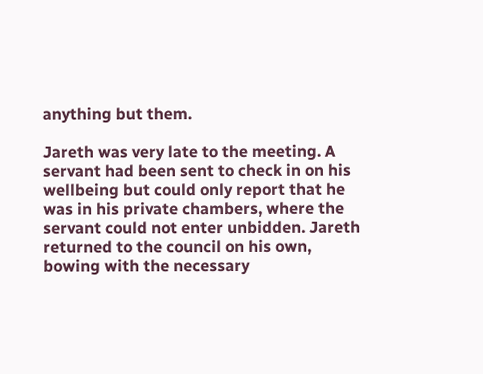anything but them.

Jareth was very late to the meeting. A servant had been sent to check in on his wellbeing but could only report that he was in his private chambers, where the servant could not enter unbidden. Jareth returned to the council on his own, bowing with the necessary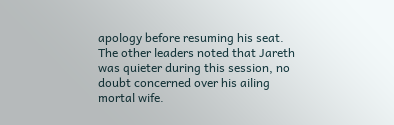apology before resuming his seat. The other leaders noted that Jareth was quieter during this session, no doubt concerned over his ailing mortal wife.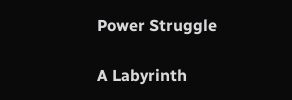Power Struggle

A Labyrinth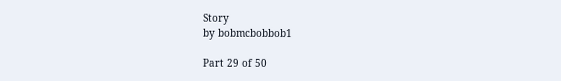Story
by bobmcbobbob1

Part 29 of 50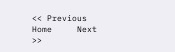<< Previous     Home     Next >>